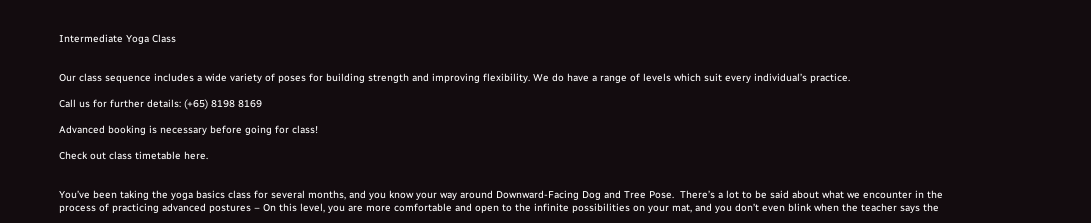Intermediate Yoga Class


Our class sequence includes a wide variety of poses for building strength and improving flexibility. We do have a range of levels which suit every individual’s practice.

Call us for further details: (+65) 8198 8169

Advanced booking is necessary before going for class!

Check out class timetable here.


You’ve been taking the yoga basics class for several months, and you know your way around Downward-Facing Dog and Tree Pose.  There’s a lot to be said about what we encounter in the process of practicing advanced postures – On this level, you are more comfortable and open to the infinite possibilities on your mat, and you don’t even blink when the teacher says the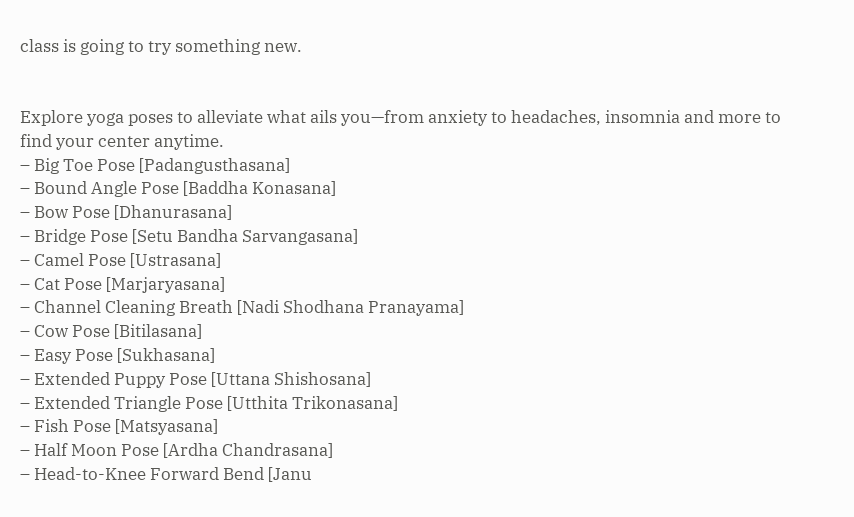class is going to try something new.


Explore yoga poses to alleviate what ails you—from anxiety to headaches, insomnia and more to find your center anytime.
– Big Toe Pose [Padangusthasana]
– Bound Angle Pose [Baddha Konasana]
– Bow Pose [Dhanurasana]
– Bridge Pose [Setu Bandha Sarvangasana]
– Camel Pose [Ustrasana]
– Cat Pose [Marjaryasana]
– Channel Cleaning Breath [Nadi Shodhana Pranayama]
– Cow Pose [Bitilasana]
– Easy Pose [Sukhasana]
– Extended Puppy Pose [Uttana Shishosana]
– Extended Triangle Pose [Utthita Trikonasana]
– Fish Pose [Matsyasana]
– Half Moon Pose [Ardha Chandrasana]
– Head-to-Knee Forward Bend [Janu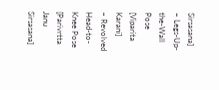Sirsasana]
– Legs-Up-the-Wall Pose [Viparita Karani]
– Revolved Head-to-Knee Pose [Parivrtta Janu Sirsasana]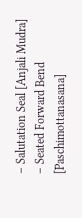– Salutation Seal [Anjali Mudra]
– Seated Forward Bend [Paschimottanasana]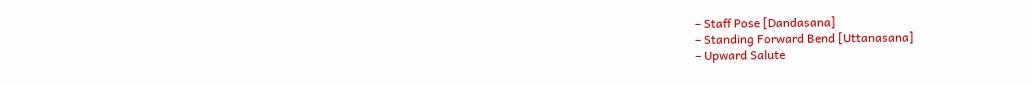– Staff Pose [Dandasana]
– Standing Forward Bend [Uttanasana]
– Upward Salute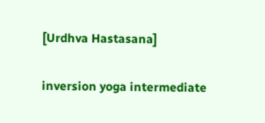[Urdhva Hastasana]

inversion yoga intermediate